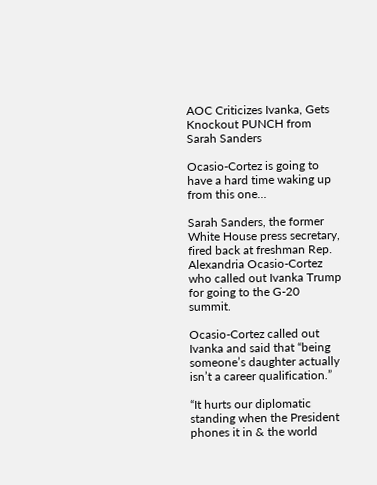AOC Criticizes Ivanka, Gets Knockout PUNCH from Sarah Sanders

Ocasio-Cortez is going to have a hard time waking up from this one…

Sarah Sanders, the former White House press secretary, fired back at freshman Rep. Alexandria Ocasio-Cortez who called out Ivanka Trump for going to the G-20 summit.

Ocasio-Cortez called out Ivanka and said that “being someone’s daughter actually isn’t a career qualification.”

“It hurts our diplomatic standing when the President phones it in & the world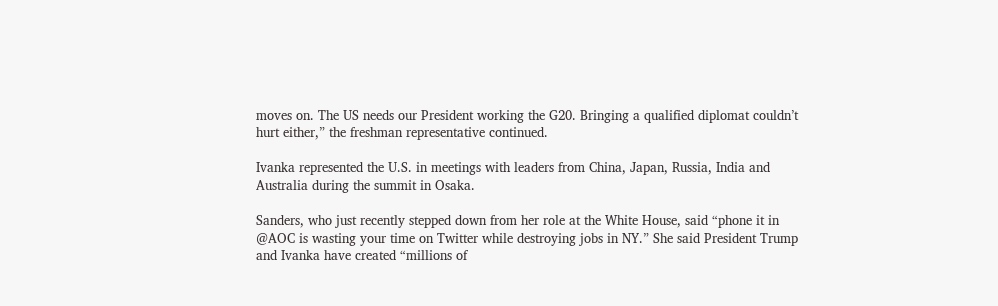moves on. The US needs our President working the G20. Bringing a qualified diplomat couldn’t hurt either,” the freshman representative continued.

Ivanka represented the U.S. in meetings with leaders from China, Japan, Russia, India and Australia during the summit in Osaka.

Sanders, who just recently stepped down from her role at the White House, said “phone it in @AOC is wasting your time on Twitter while destroying jobs in NY.” She said President Trump and Ivanka have created “millions of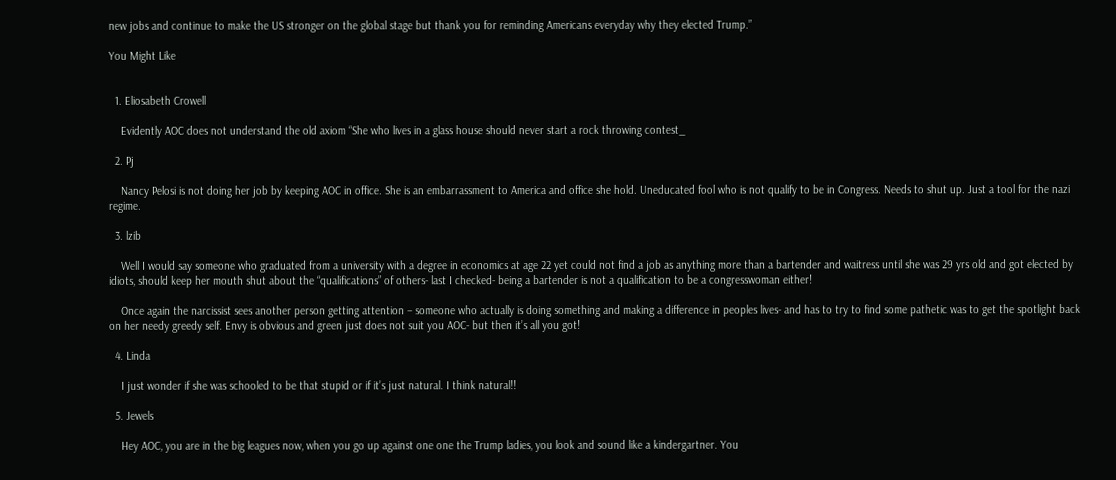new jobs and continue to make the US stronger on the global stage but thank you for reminding Americans everyday why they elected Trump.”

You Might Like


  1. Eliosabeth Crowell

    Evidently AOC does not understand the old axiom “She who lives in a glass house should never start a rock throwing contest_

  2. Pj

    Nancy Pelosi is not doing her job by keeping AOC in office. She is an embarrassment to America and office she hold. Uneducated fool who is not qualify to be in Congress. Needs to shut up. Just a tool for the nazi regime.

  3. lzib

    Well I would say someone who graduated from a university with a degree in economics at age 22 yet could not find a job as anything more than a bartender and waitress until she was 29 yrs old and got elected by idiots, should keep her mouth shut about the “qualifications” of others- last I checked- being a bartender is not a qualification to be a congresswoman either!

    Once again the narcissist sees another person getting attention – someone who actually is doing something and making a difference in peoples lives- and has to try to find some pathetic was to get the spotlight back on her needy greedy self. Envy is obvious and green just does not suit you AOC- but then it’s all you got!

  4. Linda

    I just wonder if she was schooled to be that stupid or if it’s just natural. I think natural!!

  5. Jewels

    Hey AOC, you are in the big leagues now, when you go up against one one the Trump ladies, you look and sound like a kindergartner. You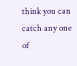think you can catch any one of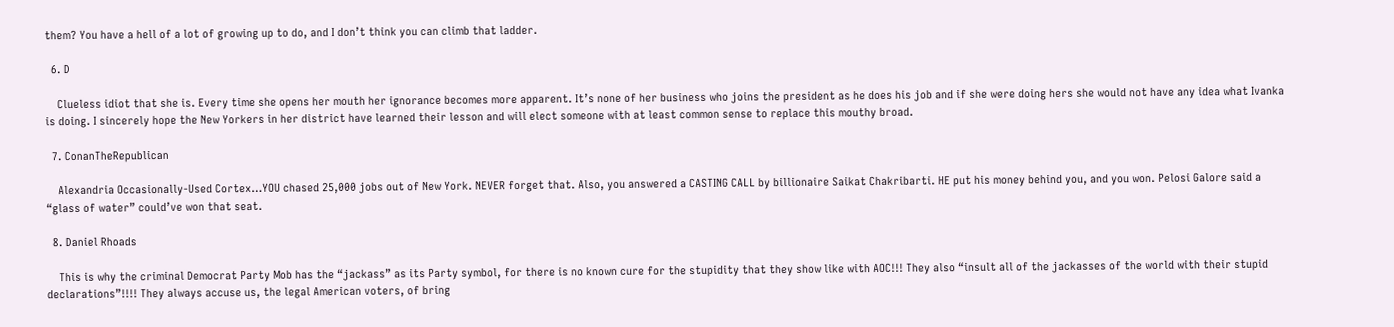them? You have a hell of a lot of growing up to do, and I don’t think you can climb that ladder.

  6. D

    Clueless idiot that she is. Every time she opens her mouth her ignorance becomes more apparent. It’s none of her business who joins the president as he does his job and if she were doing hers she would not have any idea what Ivanka is doing. I sincerely hope the New Yorkers in her district have learned their lesson and will elect someone with at least common sense to replace this mouthy broad.

  7. ConanTheRepublican

    Alexandria Occasionally-Used Cortex…YOU chased 25,000 jobs out of New York. NEVER forget that. Also, you answered a CASTING CALL by billionaire Saikat Chakribarti. HE put his money behind you, and you won. Pelosi Galore said a “glass of water” could’ve won that seat.

  8. Daniel Rhoads

    This is why the criminal Democrat Party Mob has the “jackass” as its Party symbol, for there is no known cure for the stupidity that they show like with AOC!!! They also “insult all of the jackasses of the world with their stupid declarations”!!!! They always accuse us, the legal American voters, of bring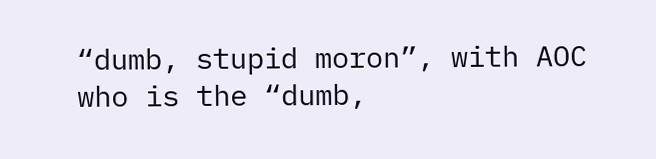“dumb, stupid moron”, with AOC who is the “dumb,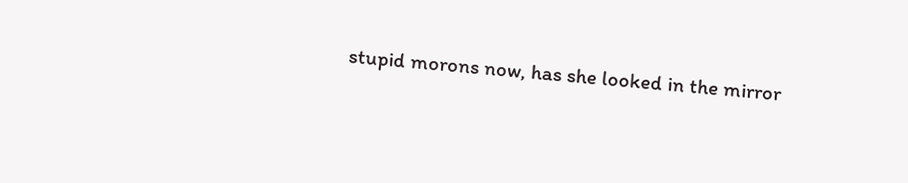stupid morons now, has she looked in the mirror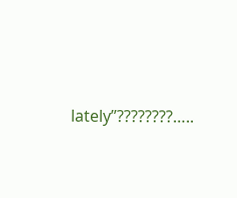lately”????????…..